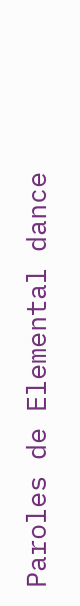Paroles de Elemental dance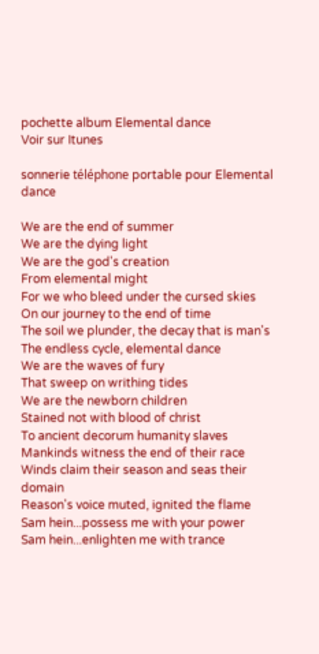pochette album Elemental dance
Voir sur Itunes

sonnerie téléphone portable pour Elemental dance

We are the end of summer
We are the dying light
We are the god's creation
From elemental might
For we who bleed under the cursed skies
On our journey to the end of time
The soil we plunder, the decay that is man's
The endless cycle, elemental dance
We are the waves of fury
That sweep on writhing tides
We are the newborn children
Stained not with blood of christ
To ancient decorum humanity slaves
Mankinds witness the end of their race
Winds claim their season and seas their domain
Reason's voice muted, ignited the flame
Sam hein...possess me with your power
Sam hein...enlighten me with trance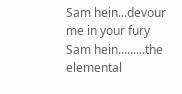Sam hein...devour me in your fury
Sam hein.........the elemental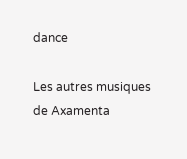dance

Les autres musiques de Axamenta